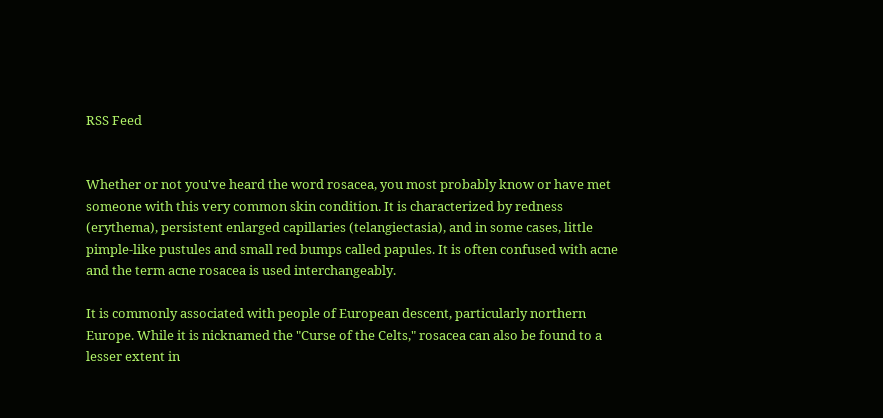RSS Feed


Whether or not you've heard the word rosacea, you most probably know or have met someone with this very common skin condition. It is characterized by redness (erythema), persistent enlarged capillaries (telangiectasia), and in some cases, little pimple-like pustules and small red bumps called papules. It is often confused with acne and the term acne rosacea is used interchangeably.

It is commonly associated with people of European descent, particularly northern Europe. While it is nicknamed the "Curse of the Celts," rosacea can also be found to a lesser extent in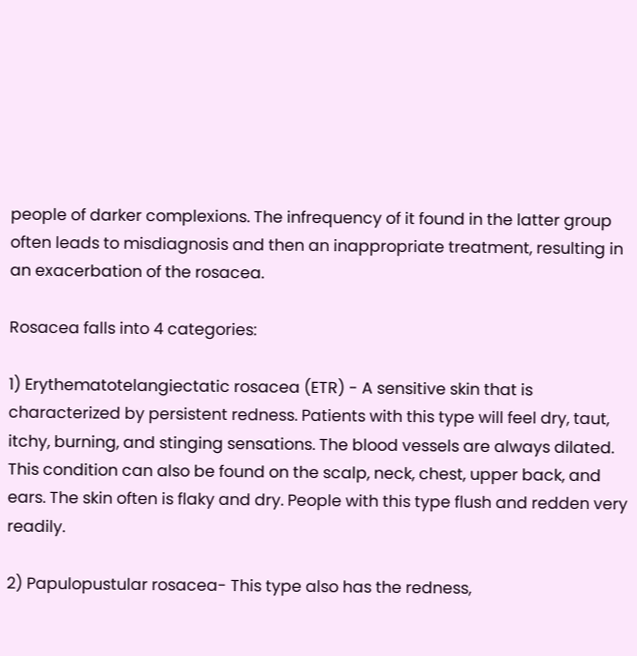people of darker complexions. The infrequency of it found in the latter group often leads to misdiagnosis and then an inappropriate treatment, resulting in an exacerbation of the rosacea.

Rosacea falls into 4 categories:

1) Erythematotelangiectatic rosacea (ETR) - A sensitive skin that is characterized by persistent redness. Patients with this type will feel dry, taut, itchy, burning, and stinging sensations. The blood vessels are always dilated. This condition can also be found on the scalp, neck, chest, upper back, and ears. The skin often is flaky and dry. People with this type flush and redden very readily.

2) Papulopustular rosacea- This type also has the redness,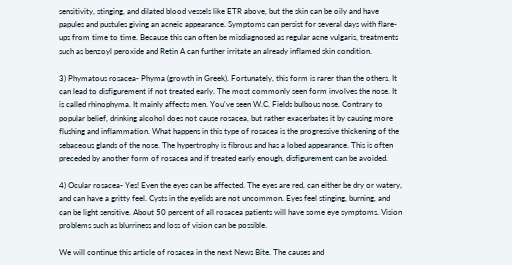sensitivity, stinging, and dilated blood vessels like ETR above, but the skin can be oily and have papules and pustules giving an acneic appearance. Symptoms can persist for several days with flare-ups from time to time. Because this can often be misdiagnosed as regular acne vulgaris, treatments such as benzoyl peroxide and Retin A can further irritate an already inflamed skin condition.

3) Phymatous rosacea- Phyma (growth in Greek). Fortunately, this form is rarer than the others. It can lead to disfigurement if not treated early. The most commonly seen form involves the nose. It is called rhinophyma. It mainly affects men. You've seen W.C. Fields bulbous nose. Contrary to popular belief, drinking alcohol does not cause rosacea, but rather exacerbates it by causing more flushing and inflammation. What happens in this type of rosacea is the progressive thickening of the sebaceous glands of the nose. The hypertrophy is fibrous and has a lobed appearance. This is often preceded by another form of rosacea and if treated early enough, disfigurement can be avoided.

4) Ocular rosacea- Yes! Even the eyes can be affected. The eyes are red, can either be dry or watery, and can have a gritty feel. Cysts in the eyelids are not uncommon. Eyes feel stinging, burning, and can be light sensitive. About 50 percent of all rosacea patients will have some eye symptoms. Vision problems such as blurriness and loss of vision can be possible.

We will continue this article of rosacea in the next News Bite. The causes and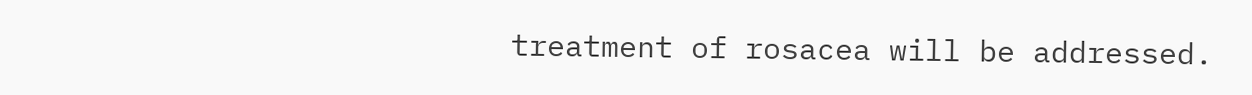treatment of rosacea will be addressed.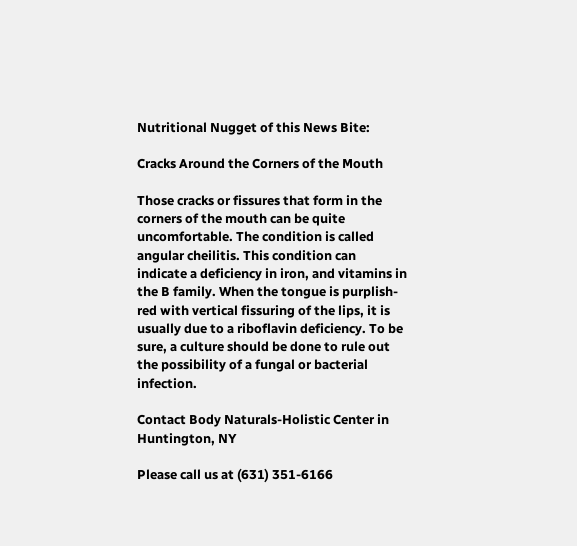Nutritional Nugget of this News Bite:

Cracks Around the Corners of the Mouth

Those cracks or fissures that form in the corners of the mouth can be quite uncomfortable. The condition is called angular cheilitis. This condition can indicate a deficiency in iron, and vitamins in the B family. When the tongue is purplish-red with vertical fissuring of the lips, it is usually due to a riboflavin deficiency. To be sure, a culture should be done to rule out the possibility of a fungal or bacterial infection.

Contact Body Naturals-Holistic Center in Huntington, NY

Please call us at (631) 351-6166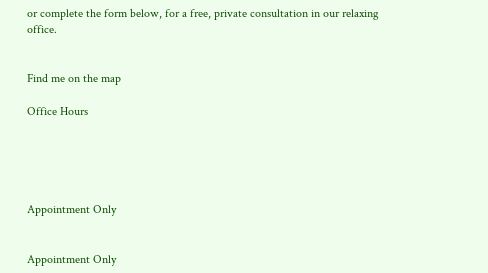or complete the form below, for a free, private consultation in our relaxing office.


Find me on the map

Office Hours





Appointment Only


Appointment Only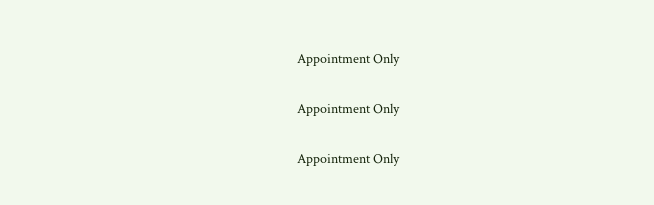Appointment Only


Appointment Only


Appointment Only